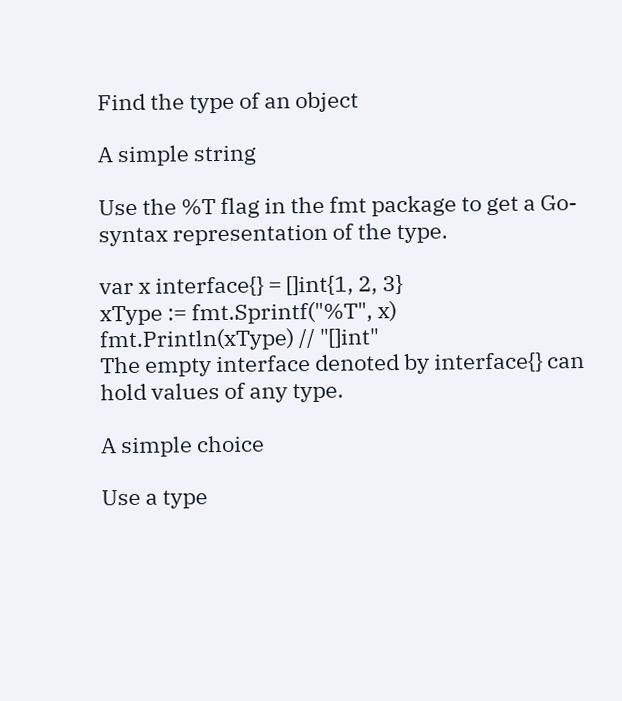Find the type of an object

A simple string

Use the %T flag in the fmt package to get a Go-syntax representation of the type.

var x interface{} = []int{1, 2, 3}
xType := fmt.Sprintf("%T", x)
fmt.Println(xType) // "[]int"
The empty interface denoted by interface{} can hold values of any type.

A simple choice

Use a type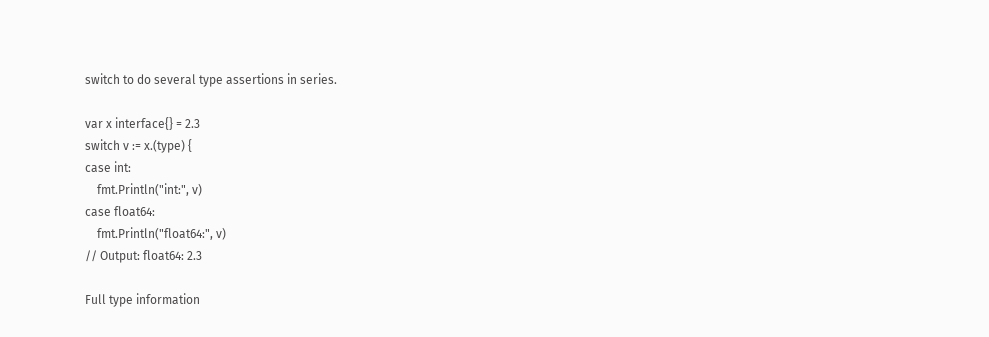switch to do several type assertions in series.

var x interface{} = 2.3
switch v := x.(type) {
case int:
    fmt.Println("int:", v)
case float64:
    fmt.Println("float64:", v)
// Output: float64: 2.3

Full type information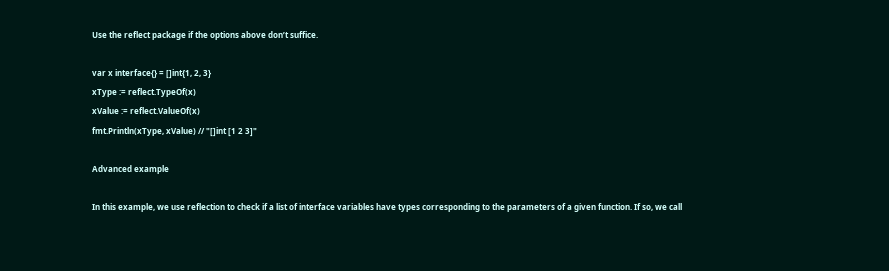Use the reflect package if the options above don’t suffice.

var x interface{} = []int{1, 2, 3}
xType := reflect.TypeOf(x)
xValue := reflect.ValueOf(x)
fmt.Println(xType, xValue) // "[]int [1 2 3]"

Advanced example

In this example, we use reflection to check if a list of interface variables have types corresponding to the parameters of a given function. If so, we call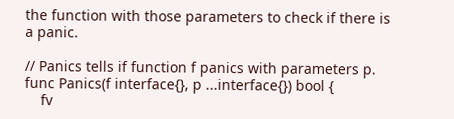the function with those parameters to check if there is a panic.

// Panics tells if function f panics with parameters p.
func Panics(f interface{}, p ...interface{}) bool {
    fv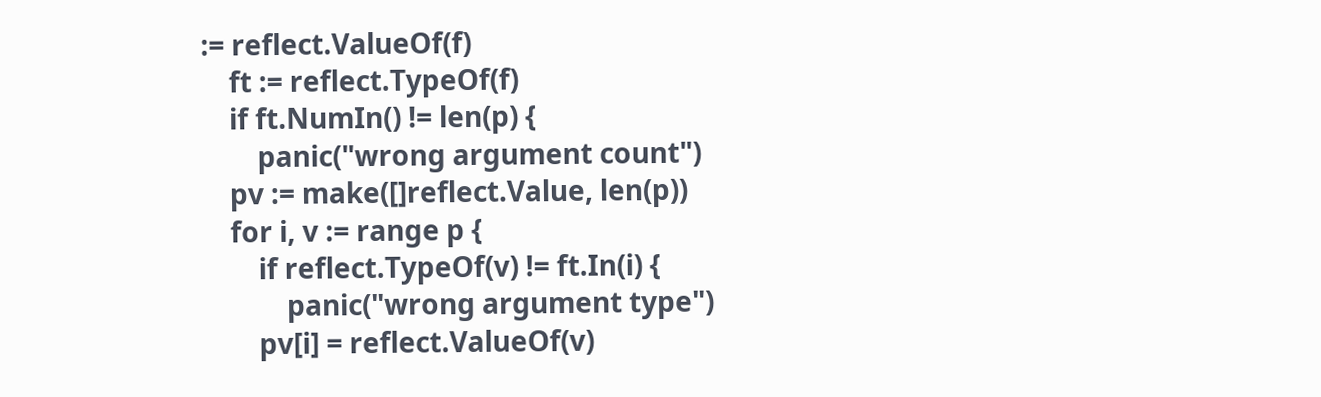:= reflect.ValueOf(f)
    ft := reflect.TypeOf(f)
    if ft.NumIn() != len(p) {
        panic("wrong argument count")
    pv := make([]reflect.Value, len(p))
    for i, v := range p {
        if reflect.TypeOf(v) != ft.In(i) {
            panic("wrong argument type")
        pv[i] = reflect.ValueOf(v)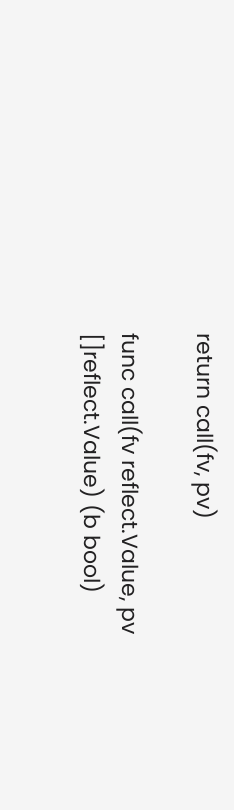return call(fv, pv)

func call(fv reflect.Value, pv []reflect.Value) (b bool)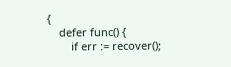{
    defer func() {
        if err := recover();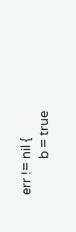err != nil {
            b = true